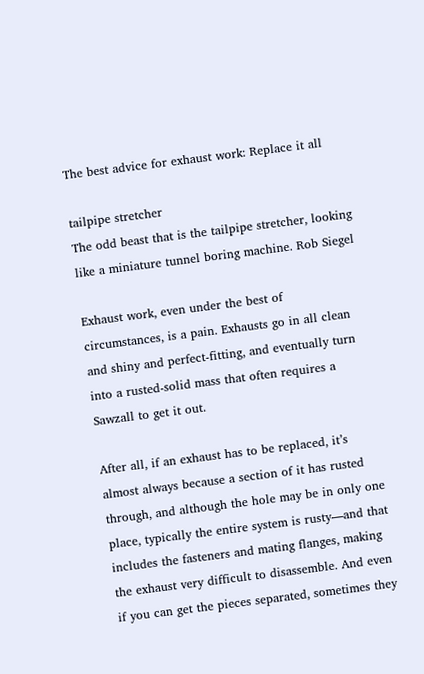The best advice for exhaust work: Replace it all

tailpipe stretcher
The odd beast that is the tailpipe stretcher, looking like a miniature tunnel boring machine. Rob Siegel

Exhaust work, even under the best of circumstances, is a pain. Exhausts go in all clean and shiny and perfect-fitting, and eventually turn into a rusted-solid mass that often requires a Sawzall to get it out.

After all, if an exhaust has to be replaced, it’s almost always because a section of it has rusted through, and although the hole may be in only one place, typically the entire system is rusty—and that includes the fasteners and mating flanges, making the exhaust very difficult to disassemble. And even if you can get the pieces separated, sometimes they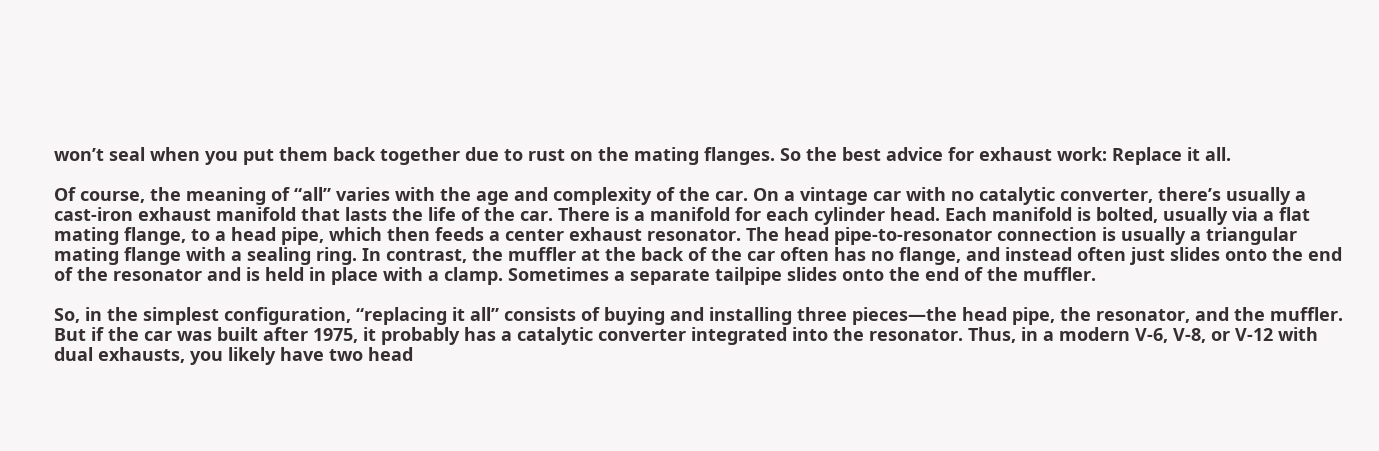won’t seal when you put them back together due to rust on the mating flanges. So the best advice for exhaust work: Replace it all.

Of course, the meaning of “all” varies with the age and complexity of the car. On a vintage car with no catalytic converter, there’s usually a cast-iron exhaust manifold that lasts the life of the car. There is a manifold for each cylinder head. Each manifold is bolted, usually via a flat mating flange, to a head pipe, which then feeds a center exhaust resonator. The head pipe-to-resonator connection is usually a triangular mating flange with a sealing ring. In contrast, the muffler at the back of the car often has no flange, and instead often just slides onto the end of the resonator and is held in place with a clamp. Sometimes a separate tailpipe slides onto the end of the muffler.

So, in the simplest configuration, “replacing it all” consists of buying and installing three pieces—the head pipe, the resonator, and the muffler. But if the car was built after 1975, it probably has a catalytic converter integrated into the resonator. Thus, in a modern V-6, V-8, or V-12 with dual exhausts, you likely have two head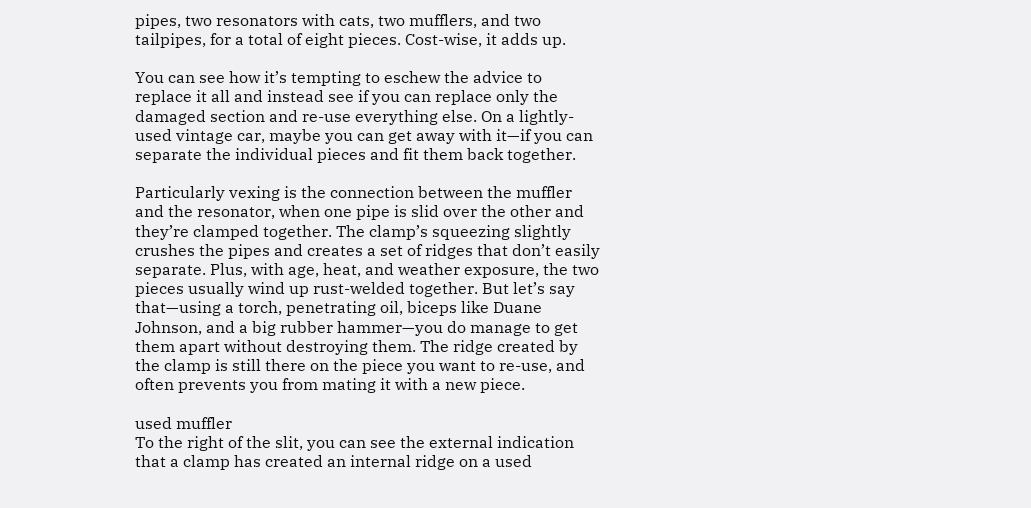pipes, two resonators with cats, two mufflers, and two tailpipes, for a total of eight pieces. Cost-wise, it adds up.

You can see how it’s tempting to eschew the advice to replace it all and instead see if you can replace only the damaged section and re-use everything else. On a lightly-used vintage car, maybe you can get away with it—if you can separate the individual pieces and fit them back together.

Particularly vexing is the connection between the muffler and the resonator, when one pipe is slid over the other and they’re clamped together. The clamp’s squeezing slightly crushes the pipes and creates a set of ridges that don’t easily separate. Plus, with age, heat, and weather exposure, the two pieces usually wind up rust-welded together. But let’s say that—using a torch, penetrating oil, biceps like Duane Johnson, and a big rubber hammer—you do manage to get them apart without destroying them. The ridge created by the clamp is still there on the piece you want to re-use, and often prevents you from mating it with a new piece.

used muffler
To the right of the slit, you can see the external indication that a clamp has created an internal ridge on a used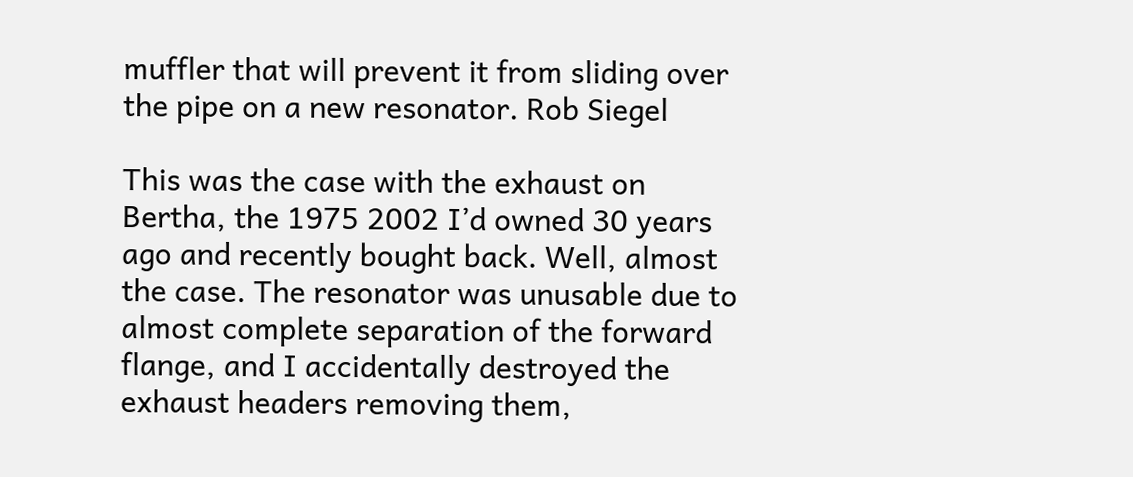muffler that will prevent it from sliding over the pipe on a new resonator. Rob Siegel

This was the case with the exhaust on Bertha, the 1975 2002 I’d owned 30 years ago and recently bought back. Well, almost the case. The resonator was unusable due to almost complete separation of the forward flange, and I accidentally destroyed the exhaust headers removing them,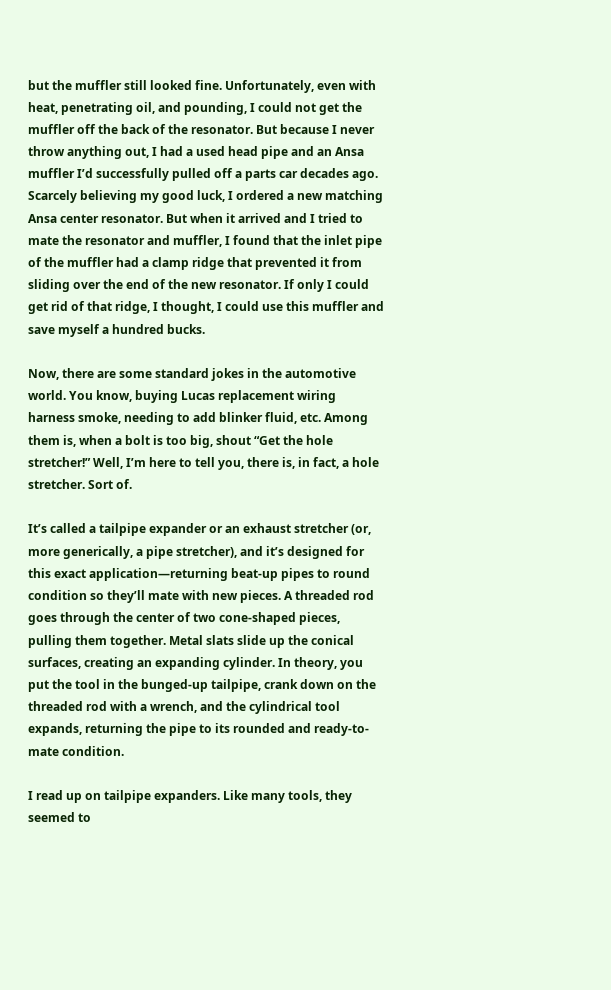but the muffler still looked fine. Unfortunately, even with heat, penetrating oil, and pounding, I could not get the muffler off the back of the resonator. But because I never throw anything out, I had a used head pipe and an Ansa muffler I’d successfully pulled off a parts car decades ago. Scarcely believing my good luck, I ordered a new matching Ansa center resonator. But when it arrived and I tried to mate the resonator and muffler, I found that the inlet pipe of the muffler had a clamp ridge that prevented it from sliding over the end of the new resonator. If only I could get rid of that ridge, I thought, I could use this muffler and save myself a hundred bucks.

Now, there are some standard jokes in the automotive world. You know, buying Lucas replacement wiring harness smoke, needing to add blinker fluid, etc. Among them is, when a bolt is too big, shout “Get the hole stretcher!” Well, I’m here to tell you, there is, in fact, a hole stretcher. Sort of.

It’s called a tailpipe expander or an exhaust stretcher (or, more generically, a pipe stretcher), and it’s designed for this exact application—returning beat-up pipes to round condition so they’ll mate with new pieces. A threaded rod goes through the center of two cone-shaped pieces, pulling them together. Metal slats slide up the conical surfaces, creating an expanding cylinder. In theory, you put the tool in the bunged-up tailpipe, crank down on the threaded rod with a wrench, and the cylindrical tool expands, returning the pipe to its rounded and ready-to-mate condition.

I read up on tailpipe expanders. Like many tools, they seemed to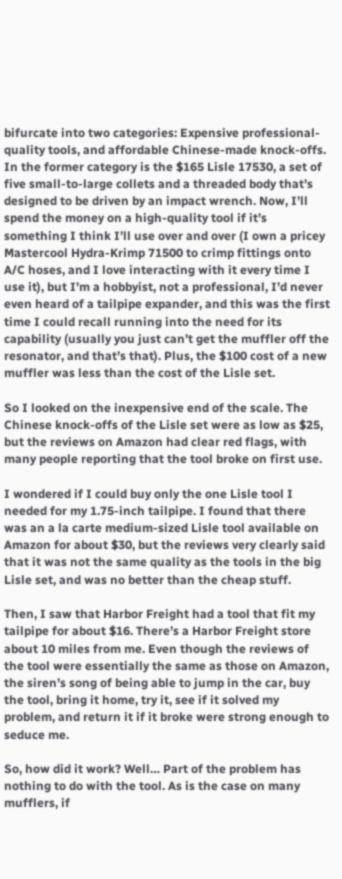bifurcate into two categories: Expensive professional-quality tools, and affordable Chinese-made knock-offs. In the former category is the $165 Lisle 17530, a set of five small-to-large collets and a threaded body that’s designed to be driven by an impact wrench. Now, I’ll spend the money on a high-quality tool if it’s something I think I’ll use over and over (I own a pricey Mastercool Hydra-Krimp 71500 to crimp fittings onto A/C hoses, and I love interacting with it every time I use it), but I’m a hobbyist, not a professional, I’d never even heard of a tailpipe expander, and this was the first time I could recall running into the need for its capability (usually you just can’t get the muffler off the resonator, and that’s that). Plus, the $100 cost of a new muffler was less than the cost of the Lisle set.

So I looked on the inexpensive end of the scale. The Chinese knock-offs of the Lisle set were as low as $25, but the reviews on Amazon had clear red flags, with many people reporting that the tool broke on first use.

I wondered if I could buy only the one Lisle tool I needed for my 1.75-inch tailpipe. I found that there was an a la carte medium-sized Lisle tool available on Amazon for about $30, but the reviews very clearly said that it was not the same quality as the tools in the big Lisle set, and was no better than the cheap stuff.

Then, I saw that Harbor Freight had a tool that fit my tailpipe for about $16. There’s a Harbor Freight store about 10 miles from me. Even though the reviews of the tool were essentially the same as those on Amazon, the siren’s song of being able to jump in the car, buy the tool, bring it home, try it, see if it solved my problem, and return it if it broke were strong enough to seduce me.

So, how did it work? Well… Part of the problem has nothing to do with the tool. As is the case on many mufflers, if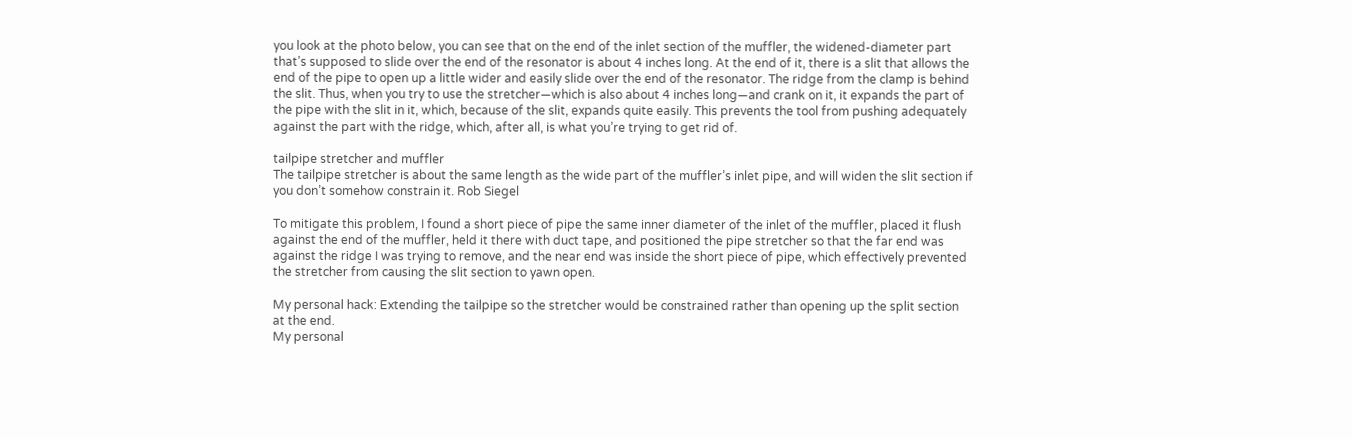you look at the photo below, you can see that on the end of the inlet section of the muffler, the widened-diameter part that’s supposed to slide over the end of the resonator is about 4 inches long. At the end of it, there is a slit that allows the end of the pipe to open up a little wider and easily slide over the end of the resonator. The ridge from the clamp is behind the slit. Thus, when you try to use the stretcher—which is also about 4 inches long—and crank on it, it expands the part of the pipe with the slit in it, which, because of the slit, expands quite easily. This prevents the tool from pushing adequately against the part with the ridge, which, after all, is what you’re trying to get rid of.

tailpipe stretcher and muffler
The tailpipe stretcher is about the same length as the wide part of the muffler’s inlet pipe, and will widen the slit section if you don’t somehow constrain it. Rob Siegel

To mitigate this problem, I found a short piece of pipe the same inner diameter of the inlet of the muffler, placed it flush against the end of the muffler, held it there with duct tape, and positioned the pipe stretcher so that the far end was against the ridge I was trying to remove, and the near end was inside the short piece of pipe, which effectively prevented the stretcher from causing the slit section to yawn open.

My personal hack: Extending the tailpipe so the stretcher would be constrained rather than opening up the split section at the end.
My personal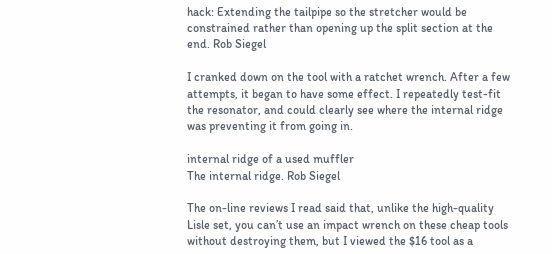hack: Extending the tailpipe so the stretcher would be constrained rather than opening up the split section at the end. Rob Siegel

I cranked down on the tool with a ratchet wrench. After a few attempts, it began to have some effect. I repeatedly test-fit the resonator, and could clearly see where the internal ridge was preventing it from going in.

internal ridge of a used muffler
The internal ridge. Rob Siegel

The on-line reviews I read said that, unlike the high-quality Lisle set, you can’t use an impact wrench on these cheap tools without destroying them, but I viewed the $16 tool as a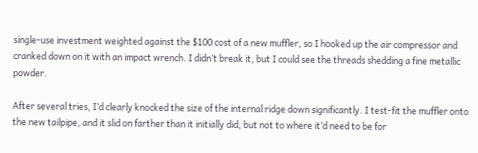single-use investment weighted against the $100 cost of a new muffler, so I hooked up the air compressor and cranked down on it with an impact wrench. I didn’t break it, but I could see the threads shedding a fine metallic powder.

After several tries, I’d clearly knocked the size of the internal ridge down significantly. I test-fit the muffler onto the new tailpipe, and it slid on farther than it initially did, but not to where it’d need to be for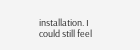installation. I could still feel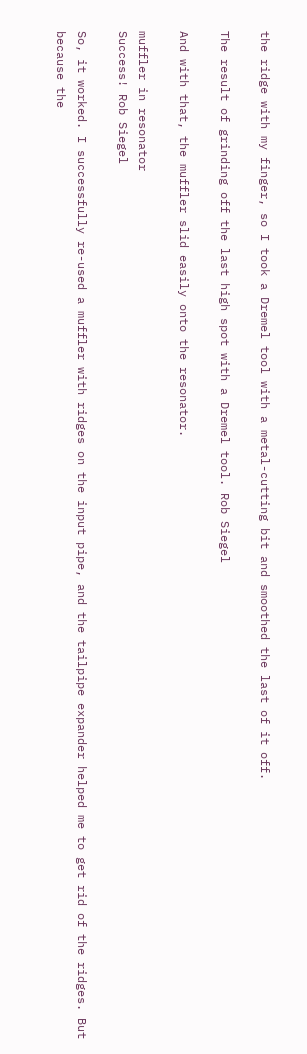the ridge with my finger, so I took a Dremel tool with a metal-cutting bit and smoothed the last of it off.

The result of grinding off the last high spot with a Dremel tool. Rob Siegel

And with that, the muffler slid easily onto the resonator.

muffler in resonator
Success! Rob Siegel

So, it worked. I successfully re-used a muffler with ridges on the input pipe, and the tailpipe expander helped me to get rid of the ridges. But because the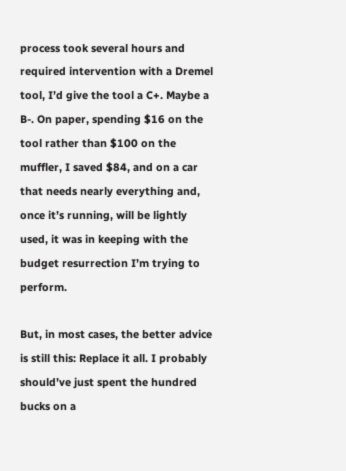process took several hours and required intervention with a Dremel tool, I’d give the tool a C+. Maybe a B-. On paper, spending $16 on the tool rather than $100 on the muffler, I saved $84, and on a car that needs nearly everything and, once it’s running, will be lightly used, it was in keeping with the budget resurrection I’m trying to perform.

But, in most cases, the better advice is still this: Replace it all. I probably should’ve just spent the hundred bucks on a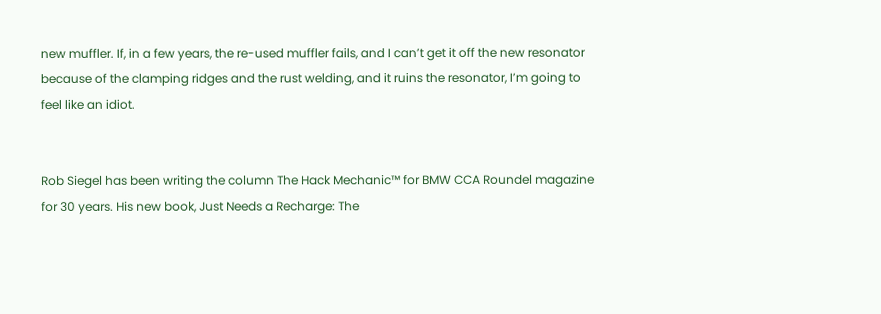new muffler. If, in a few years, the re-used muffler fails, and I can’t get it off the new resonator because of the clamping ridges and the rust welding, and it ruins the resonator, I’m going to feel like an idiot.


Rob Siegel has been writing the column The Hack Mechanic™ for BMW CCA Roundel magazine for 30 years. His new book, Just Needs a Recharge: The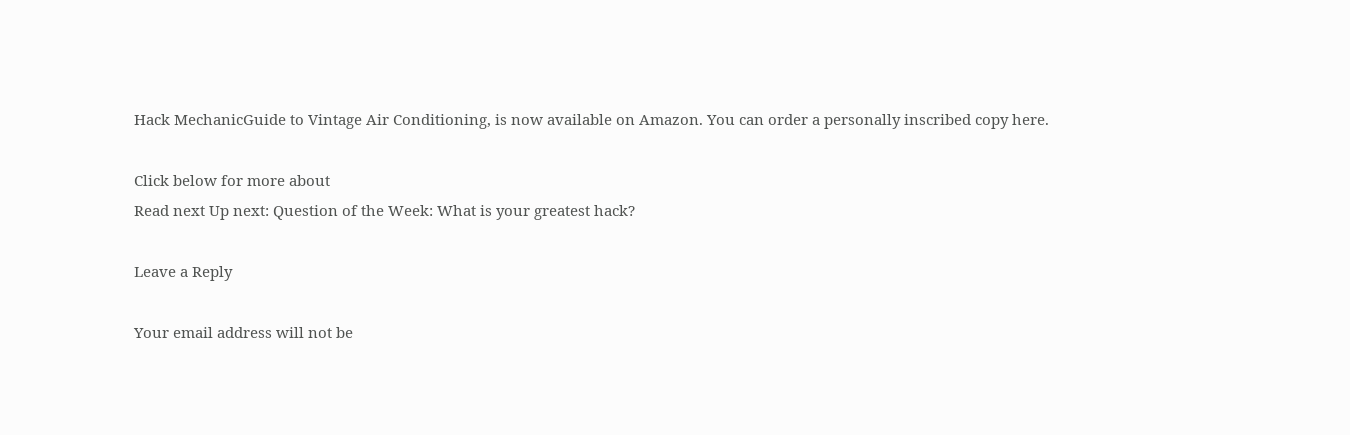Hack MechanicGuide to Vintage Air Conditioning, is now available on Amazon. You can order a personally inscribed copy here.

Click below for more about
Read next Up next: Question of the Week: What is your greatest hack?

Leave a Reply

Your email address will not be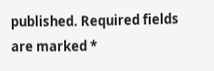published. Required fields are marked *